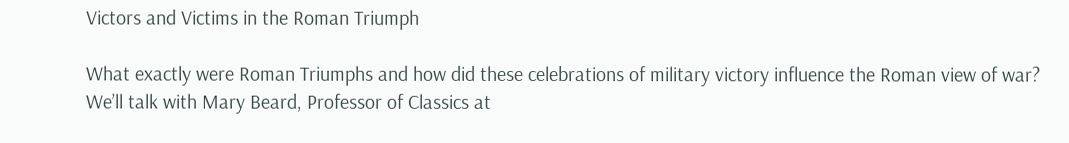Victors and Victims in the Roman Triumph

What exactly were Roman Triumphs and how did these celebrations of military victory influence the Roman view of war? We’ll talk with Mary Beard, Professor of Classics at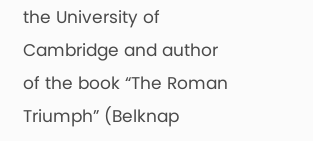the University of Cambridge and author of the book “The Roman Triumph” (Belknap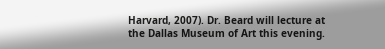Harvard, 2007). Dr. Beard will lecture at the Dallas Museum of Art this evening.